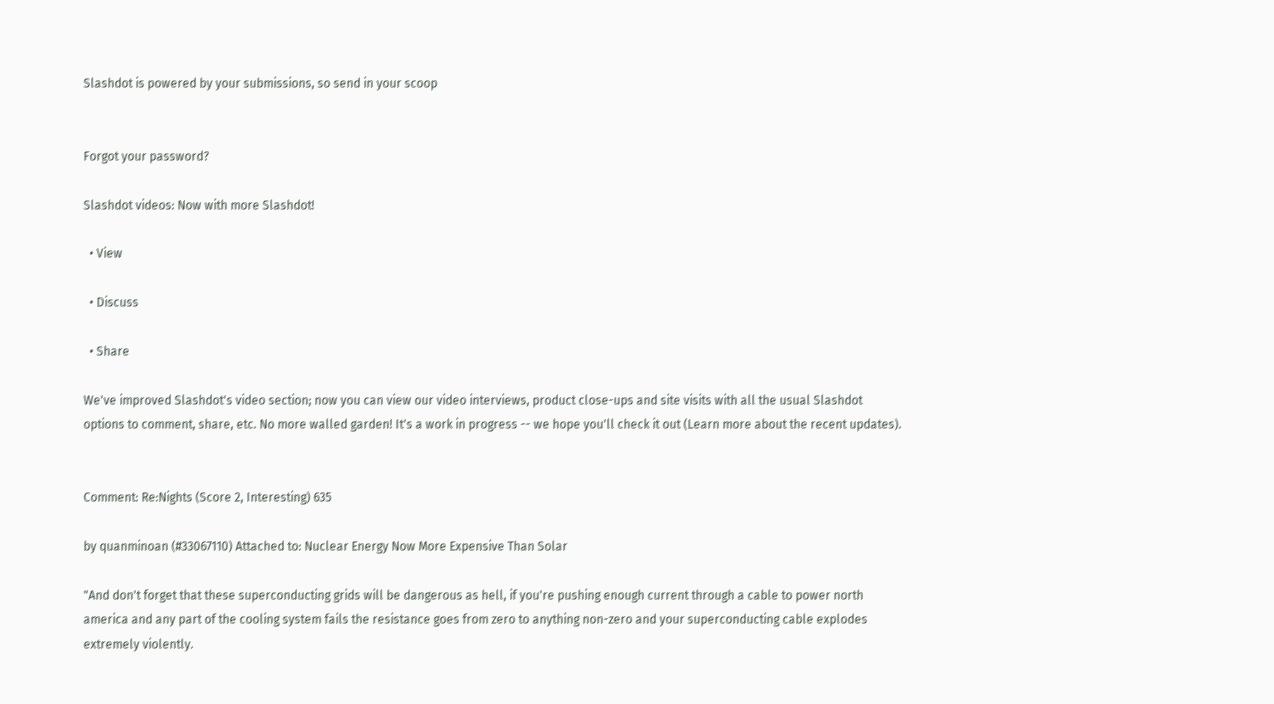Slashdot is powered by your submissions, so send in your scoop


Forgot your password?

Slashdot videos: Now with more Slashdot!

  • View

  • Discuss

  • Share

We've improved Slashdot's video section; now you can view our video interviews, product close-ups and site visits with all the usual Slashdot options to comment, share, etc. No more walled garden! It's a work in progress -- we hope you'll check it out (Learn more about the recent updates).


Comment: Re:Nights (Score 2, Interesting) 635

by quanminoan (#33067110) Attached to: Nuclear Energy Now More Expensive Than Solar

"And don't forget that these superconducting grids will be dangerous as hell, if you're pushing enough current through a cable to power north america and any part of the cooling system fails the resistance goes from zero to anything non-zero and your superconducting cable explodes extremely violently.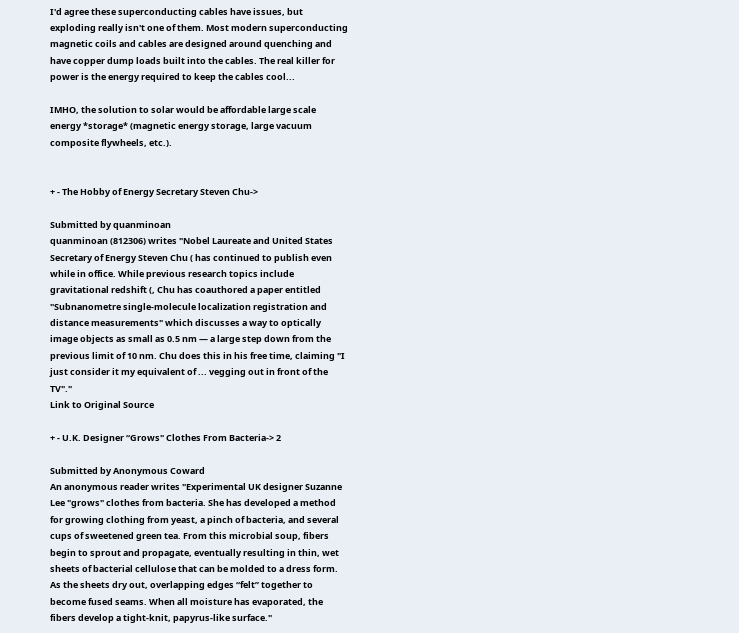I'd agree these superconducting cables have issues, but exploding really isn't one of them. Most modern superconducting magnetic coils and cables are designed around quenching and have copper dump loads built into the cables. The real killer for power is the energy required to keep the cables cool...

IMHO, the solution to solar would be affordable large scale energy *storage* (magnetic energy storage, large vacuum composite flywheels, etc.).


+ - The Hobby of Energy Secretary Steven Chu->

Submitted by quanminoan
quanminoan (812306) writes "Nobel Laureate and United States Secretary of Energy Steven Chu ( has continued to publish even while in office. While previous research topics include gravitational redshift (, Chu has coauthored a paper entitled "Subnanometre single-molecule localization registration and distance measurements" which discusses a way to optically image objects as small as 0.5 nm — a large step down from the previous limit of 10 nm. Chu does this in his free time, claiming "I just consider it my equivalent of ... vegging out in front of the TV"."
Link to Original Source

+ - U.K. Designer “Grows" Clothes From Bacteria-> 2

Submitted by Anonymous Coward
An anonymous reader writes "Experimental UK designer Suzanne Lee "grows" clothes from bacteria. She has developed a method for growing clothing from yeast, a pinch of bacteria, and several cups of sweetened green tea. From this microbial soup, fibers begin to sprout and propagate, eventually resulting in thin, wet sheets of bacterial cellulose that can be molded to a dress form. As the sheets dry out, overlapping edges “felt” together to become fused seams. When all moisture has evaporated, the fibers develop a tight-knit, papyrus-like surface."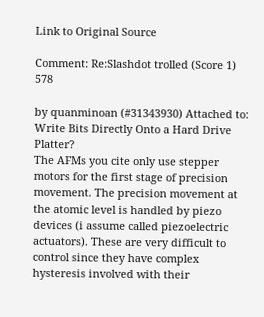Link to Original Source

Comment: Re:Slashdot trolled (Score 1) 578

by quanminoan (#31343930) Attached to: Write Bits Directly Onto a Hard Drive Platter?
The AFMs you cite only use stepper motors for the first stage of precision movement. The precision movement at the atomic level is handled by piezo devices (i assume called piezoelectric actuators). These are very difficult to control since they have complex hysteresis involved with their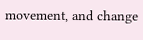movement, and change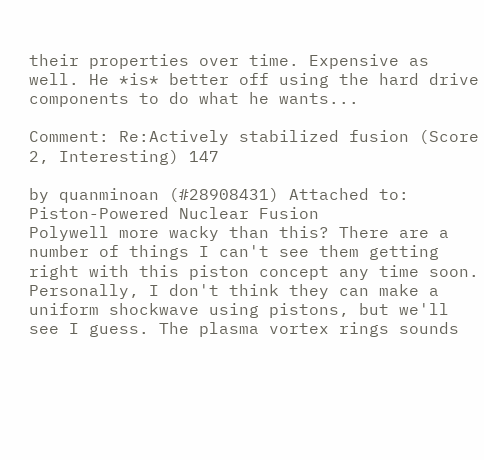their properties over time. Expensive as well. He *is* better off using the hard drive components to do what he wants...

Comment: Re:Actively stabilized fusion (Score 2, Interesting) 147

by quanminoan (#28908431) Attached to: Piston-Powered Nuclear Fusion
Polywell more wacky than this? There are a number of things I can't see them getting right with this piston concept any time soon. Personally, I don't think they can make a uniform shockwave using pistons, but we'll see I guess. The plasma vortex rings sounds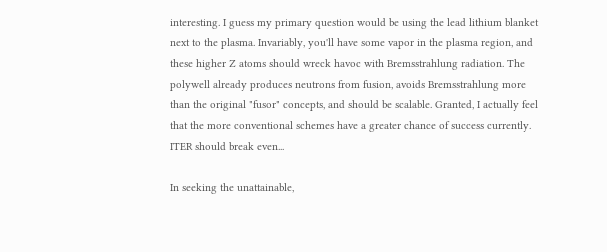interesting. I guess my primary question would be using the lead lithium blanket next to the plasma. Invariably, you'll have some vapor in the plasma region, and these higher Z atoms should wreck havoc with Bremsstrahlung radiation. The polywell already produces neutrons from fusion, avoids Bremsstrahlung more than the original "fusor" concepts, and should be scalable. Granted, I actually feel that the more conventional schemes have a greater chance of success currently. ITER should break even...

In seeking the unattainable,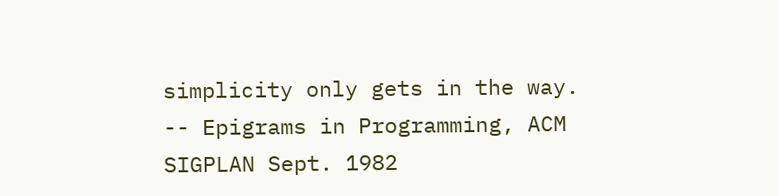simplicity only gets in the way. -- Epigrams in Programming, ACM SIGPLAN Sept. 1982